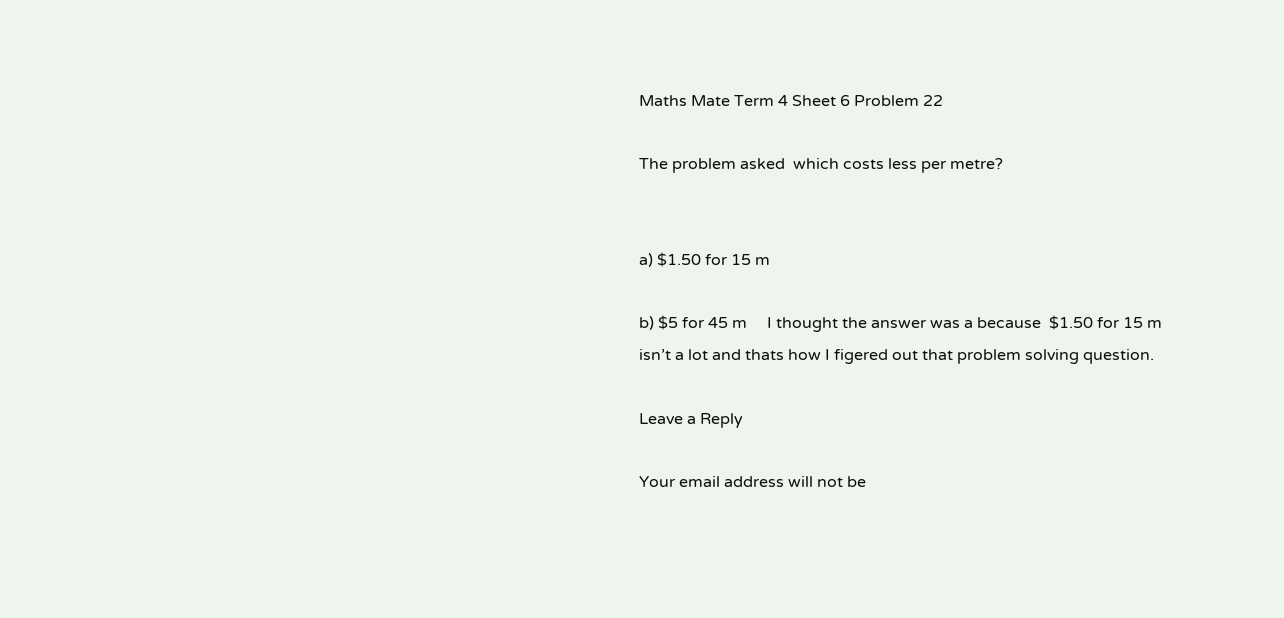Maths Mate Term 4 Sheet 6 Problem 22

The problem asked  which costs less per metre?


a) $1.50 for 15 m

b) $5 for 45 m     I thought the answer was a because  $1.50 for 15 m isn’t a lot and thats how I figered out that problem solving question.

Leave a Reply

Your email address will not be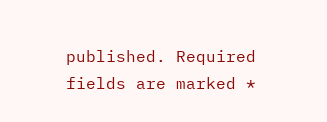published. Required fields are marked *